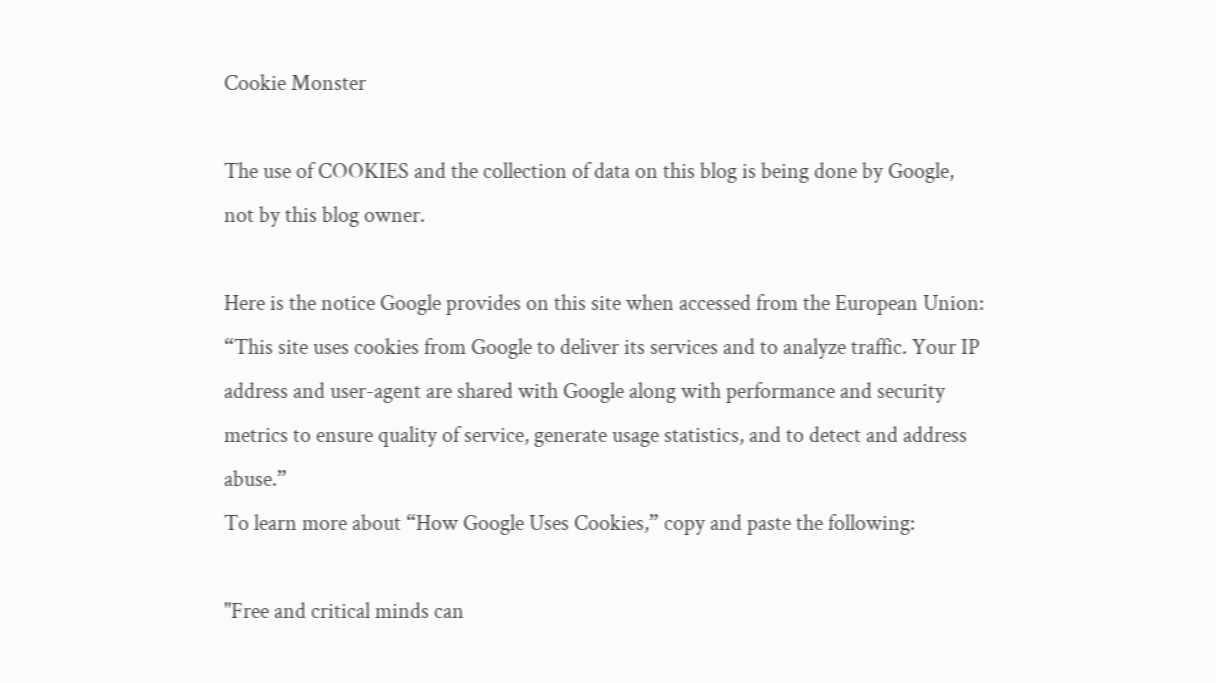Cookie Monster

The use of COOKIES and the collection of data on this blog is being done by Google, not by this blog owner.

Here is the notice Google provides on this site when accessed from the European Union: “This site uses cookies from Google to deliver its services and to analyze traffic. Your IP address and user-agent are shared with Google along with performance and security metrics to ensure quality of service, generate usage statistics, and to detect and address abuse.”
To learn more about “How Google Uses Cookies,” copy and paste the following:

"Free and critical minds can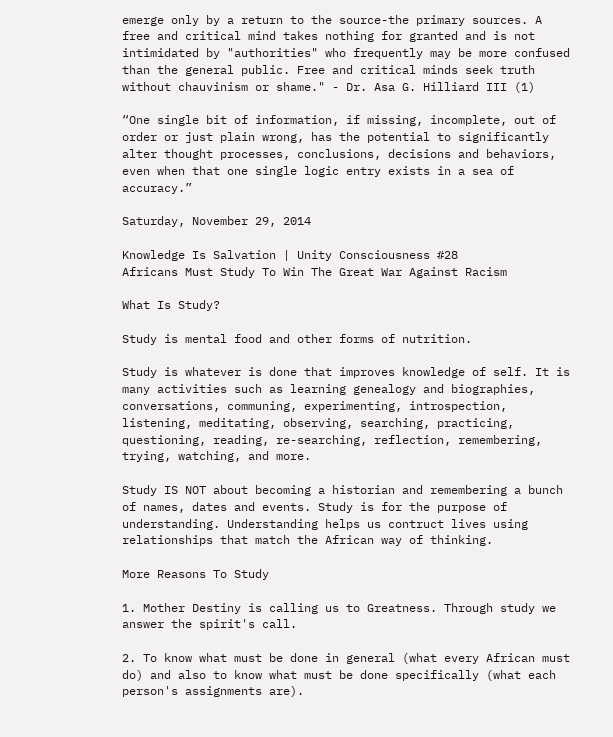emerge only by a return to the source-the primary sources. A free and critical mind takes nothing for granted and is not intimidated by "authorities" who frequently may be more confused than the general public. Free and critical minds seek truth without chauvinism or shame." - Dr. Asa G. Hilliard III (1)

“One single bit of information, if missing, incomplete, out of order or just plain wrong, has the potential to significantly alter thought processes, conclusions, decisions and behaviors, even when that one single logic entry exists in a sea of accuracy.”

Saturday, November 29, 2014

Knowledge Is Salvation | Unity Consciousness #28
Africans Must Study To Win The Great War Against Racism

What Is Study?

Study is mental food and other forms of nutrition.

Study is whatever is done that improves knowledge of self. It is many activities such as learning genealogy and biographies, conversations, communing, experimenting, introspection, listening, meditating, observing, searching, practicing, questioning, reading, re-searching, reflection, remembering, trying, watching, and more.

Study IS NOT about becoming a historian and remembering a bunch of names, dates and events. Study is for the purpose of understanding. Understanding helps us contruct lives using relationships that match the African way of thinking.

More Reasons To Study

1. Mother Destiny is calling us to Greatness. Through study we answer the spirit's call.

2. To know what must be done in general (what every African must do) and also to know what must be done specifically (what each person's assignments are).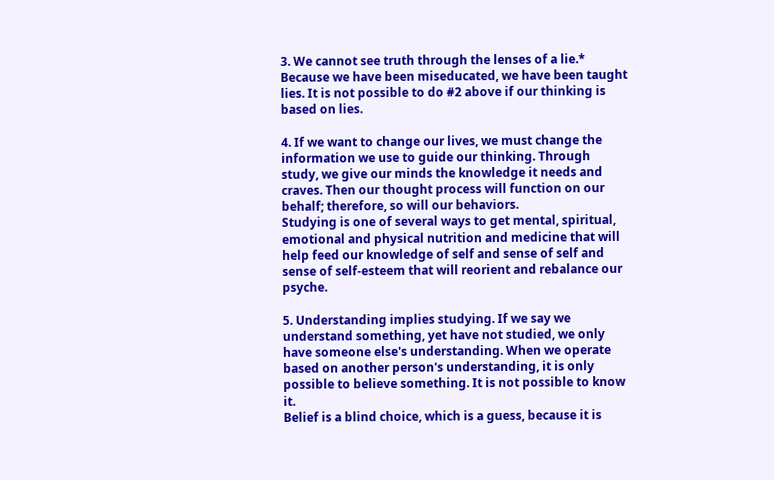3. We cannot see truth through the lenses of a lie.* Because we have been miseducated, we have been taught lies. It is not possible to do #2 above if our thinking is based on lies.

4. If we want to change our lives, we must change the information we use to guide our thinking. Through study, we give our minds the knowledge it needs and craves. Then our thought process will function on our behalf; therefore, so will our behaviors.
Studying is one of several ways to get mental, spiritual, emotional and physical nutrition and medicine that will help feed our knowledge of self and sense of self and sense of self-esteem that will reorient and rebalance our psyche.

5. Understanding implies studying. If we say we understand something, yet have not studied, we only have someone else's understanding. When we operate based on another person's understanding, it is only possible to believe something. It is not possible to know it.
Belief is a blind choice, which is a guess, because it is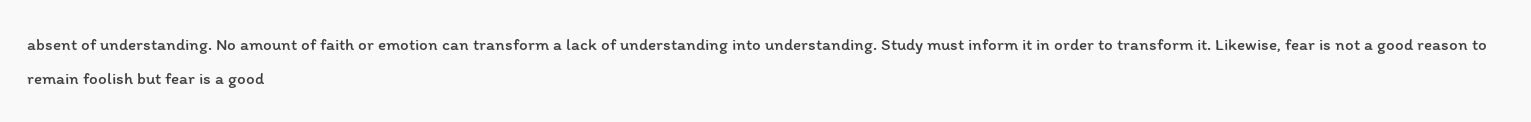absent of understanding. No amount of faith or emotion can transform a lack of understanding into understanding. Study must inform it in order to transform it. Likewise, fear is not a good reason to remain foolish but fear is a good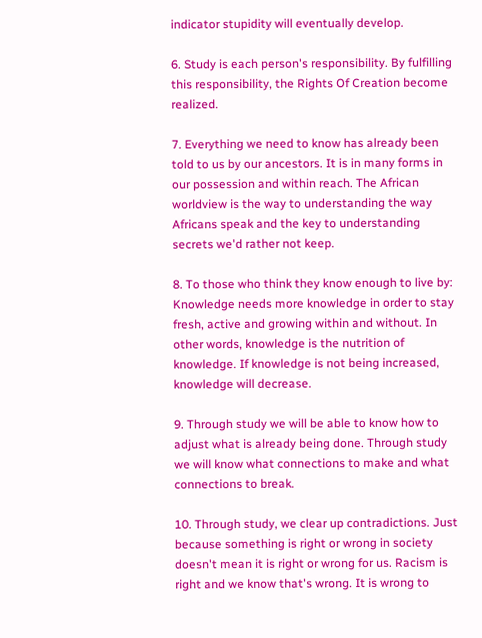indicator stupidity will eventually develop.

6. Study is each person's responsibility. By fulfilling this responsibility, the Rights Of Creation become realized.

7. Everything we need to know has already been told to us by our ancestors. It is in many forms in our possession and within reach. The African worldview is the way to understanding the way Africans speak and the key to understanding secrets we'd rather not keep.

8. To those who think they know enough to live by: Knowledge needs more knowledge in order to stay fresh, active and growing within and without. In other words, knowledge is the nutrition of knowledge. If knowledge is not being increased, knowledge will decrease.

9. Through study we will be able to know how to adjust what is already being done. Through study we will know what connections to make and what connections to break.

10. Through study, we clear up contradictions. Just because something is right or wrong in society doesn't mean it is right or wrong for us. Racism is right and we know that's wrong. It is wrong to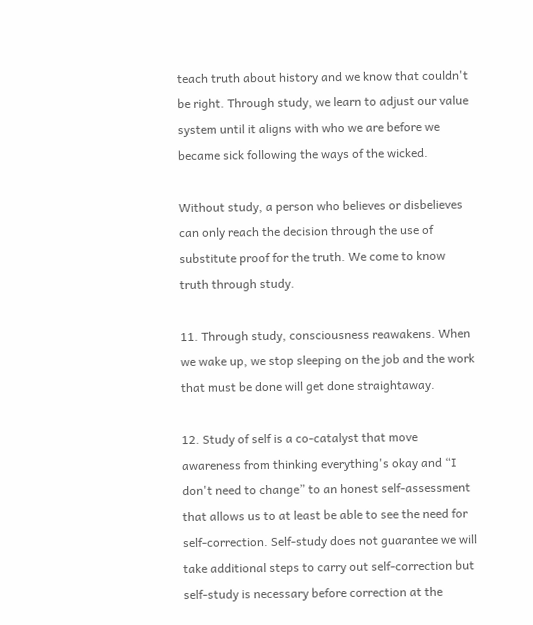teach truth about history and we know that couldn't be right. Through study, we learn to adjust our value system until it aligns with who we are before we became sick following the ways of the wicked.

Without study, a person who believes or disbelieves can only reach the decision through the use of substitute proof for the truth. We come to know truth through study.

11. Through study, consciousness reawakens. When we wake up, we stop sleeping on the job and the work that must be done will get done straightaway.

12. Study of self is a co-catalyst that move awareness from thinking everything's okay and “I don't need to change” to an honest self-assessment that allows us to at least be able to see the need for self-correction. Self-study does not guarantee we will take additional steps to carry out self-correction but self-study is necessary before correction at the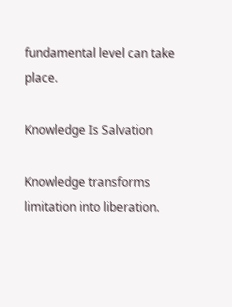fundamental level can take place.

Knowledge Is Salvation

Knowledge transforms limitation into liberation.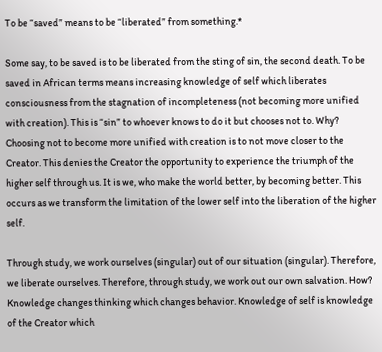To be “saved” means to be “liberated” from something.*

Some say, to be saved is to be liberated from the sting of sin, the second death. To be saved in African terms means increasing knowledge of self which liberates consciousness from the stagnation of incompleteness (not becoming more unified with creation). This is “sin” to whoever knows to do it but chooses not to. Why? Choosing not to become more unified with creation is to not move closer to the Creator. This denies the Creator the opportunity to experience the triumph of the higher self through us. It is we, who make the world better, by becoming better. This occurs as we transform the limitation of the lower self into the liberation of the higher self.

Through study, we work ourselves (singular) out of our situation (singular). Therefore, we liberate ourselves. Therefore, through study, we work out our own salvation. How? Knowledge changes thinking which changes behavior. Knowledge of self is knowledge of the Creator which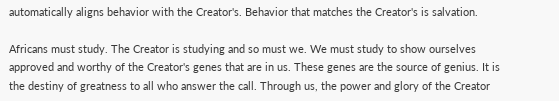automatically aligns behavior with the Creator's. Behavior that matches the Creator's is salvation.

Africans must study. The Creator is studying and so must we. We must study to show ourselves approved and worthy of the Creator's genes that are in us. These genes are the source of genius. It is the destiny of greatness to all who answer the call. Through us, the power and glory of the Creator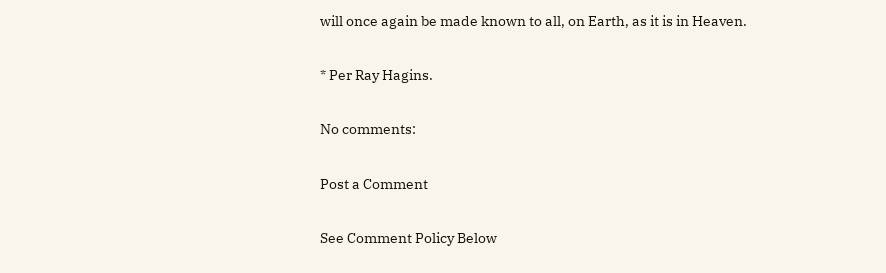will once again be made known to all, on Earth, as it is in Heaven.

* Per Ray Hagins.

No comments:

Post a Comment

See Comment Policy Below